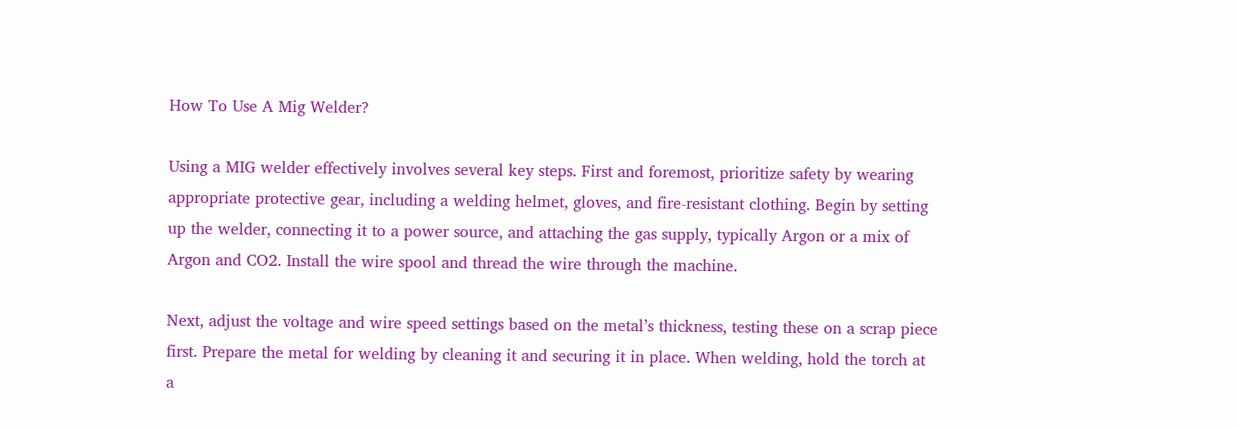How To Use A Mig Welder?

Using a MIG welder effectively involves several key steps. First and foremost, prioritize safety by wearing appropriate protective gear, including a welding helmet, gloves, and fire-resistant clothing. Begin by setting up the welder, connecting it to a power source, and attaching the gas supply, typically Argon or a mix of Argon and CO2. Install the wire spool and thread the wire through the machine.

Next, adjust the voltage and wire speed settings based on the metal’s thickness, testing these on a scrap piece first. Prepare the metal for welding by cleaning it and securing it in place. When welding, hold the torch at a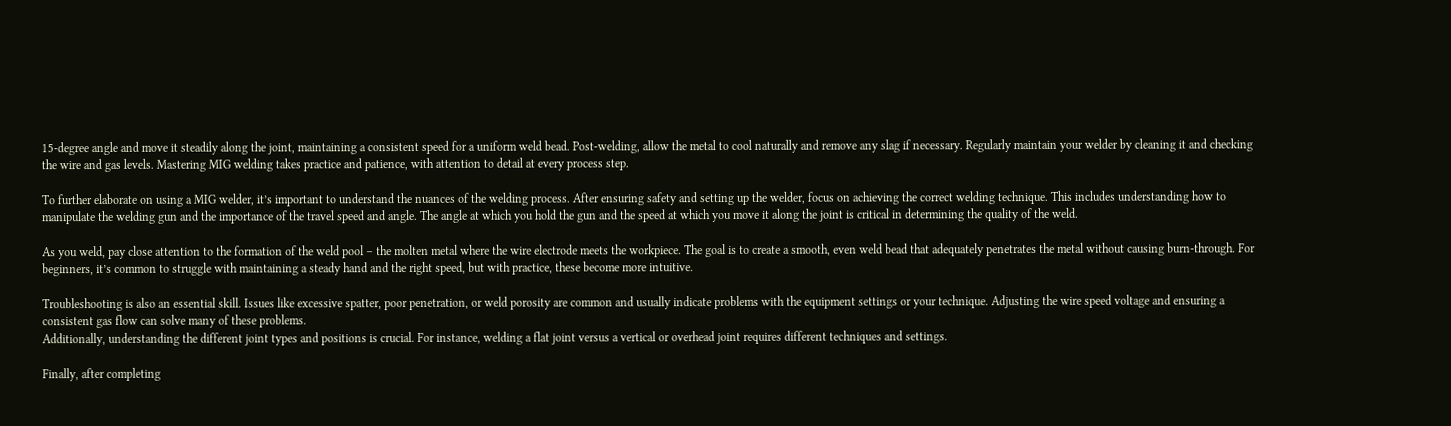15-degree angle and move it steadily along the joint, maintaining a consistent speed for a uniform weld bead. Post-welding, allow the metal to cool naturally and remove any slag if necessary. Regularly maintain your welder by cleaning it and checking the wire and gas levels. Mastering MIG welding takes practice and patience, with attention to detail at every process step.

To further elaborate on using a MIG welder, it’s important to understand the nuances of the welding process. After ensuring safety and setting up the welder, focus on achieving the correct welding technique. This includes understanding how to manipulate the welding gun and the importance of the travel speed and angle. The angle at which you hold the gun and the speed at which you move it along the joint is critical in determining the quality of the weld.

As you weld, pay close attention to the formation of the weld pool – the molten metal where the wire electrode meets the workpiece. The goal is to create a smooth, even weld bead that adequately penetrates the metal without causing burn-through. For beginners, it’s common to struggle with maintaining a steady hand and the right speed, but with practice, these become more intuitive.

Troubleshooting is also an essential skill. Issues like excessive spatter, poor penetration, or weld porosity are common and usually indicate problems with the equipment settings or your technique. Adjusting the wire speed voltage and ensuring a consistent gas flow can solve many of these problems.
Additionally, understanding the different joint types and positions is crucial. For instance, welding a flat joint versus a vertical or overhead joint requires different techniques and settings.

Finally, after completing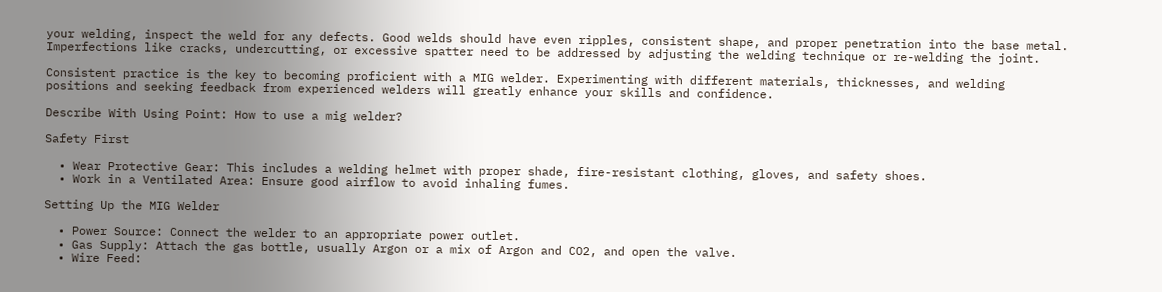your welding, inspect the weld for any defects. Good welds should have even ripples, consistent shape, and proper penetration into the base metal. Imperfections like cracks, undercutting, or excessive spatter need to be addressed by adjusting the welding technique or re-welding the joint.

Consistent practice is the key to becoming proficient with a MIG welder. Experimenting with different materials, thicknesses, and welding positions and seeking feedback from experienced welders will greatly enhance your skills and confidence.

Describe With Using Point: How to use a mig welder?

Safety First

  • Wear Protective Gear: This includes a welding helmet with proper shade, fire-resistant clothing, gloves, and safety shoes.
  • Work in a Ventilated Area: Ensure good airflow to avoid inhaling fumes.

Setting Up the MIG Welder

  • Power Source: Connect the welder to an appropriate power outlet.
  • Gas Supply: Attach the gas bottle, usually Argon or a mix of Argon and CO2, and open the valve.
  • Wire Feed: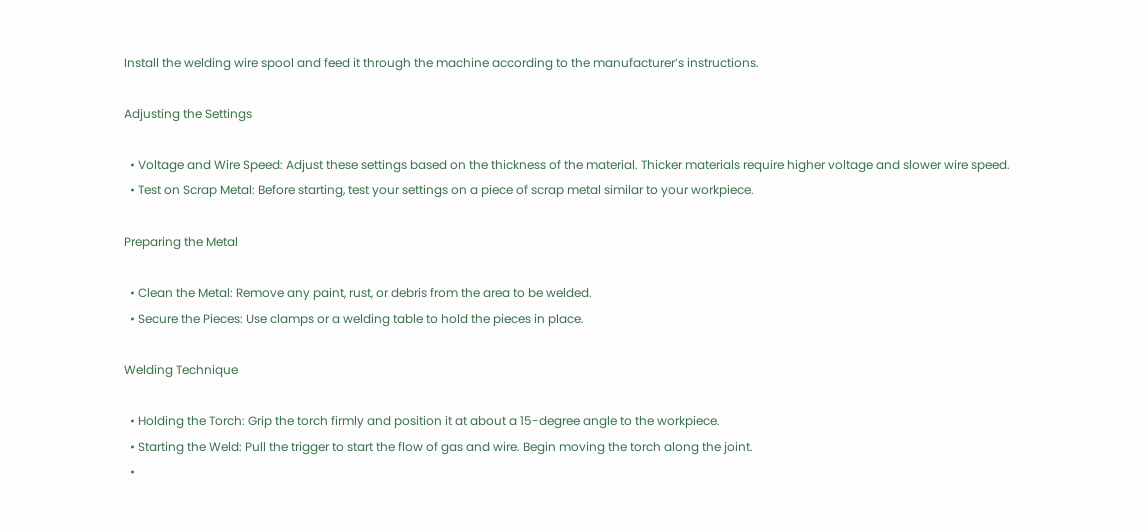Install the welding wire spool and feed it through the machine according to the manufacturer’s instructions.

Adjusting the Settings

  • Voltage and Wire Speed: Adjust these settings based on the thickness of the material. Thicker materials require higher voltage and slower wire speed.
  • Test on Scrap Metal: Before starting, test your settings on a piece of scrap metal similar to your workpiece.

Preparing the Metal

  • Clean the Metal: Remove any paint, rust, or debris from the area to be welded.
  • Secure the Pieces: Use clamps or a welding table to hold the pieces in place.

Welding Technique

  • Holding the Torch: Grip the torch firmly and position it at about a 15-degree angle to the workpiece.
  • Starting the Weld: Pull the trigger to start the flow of gas and wire. Begin moving the torch along the joint.
  •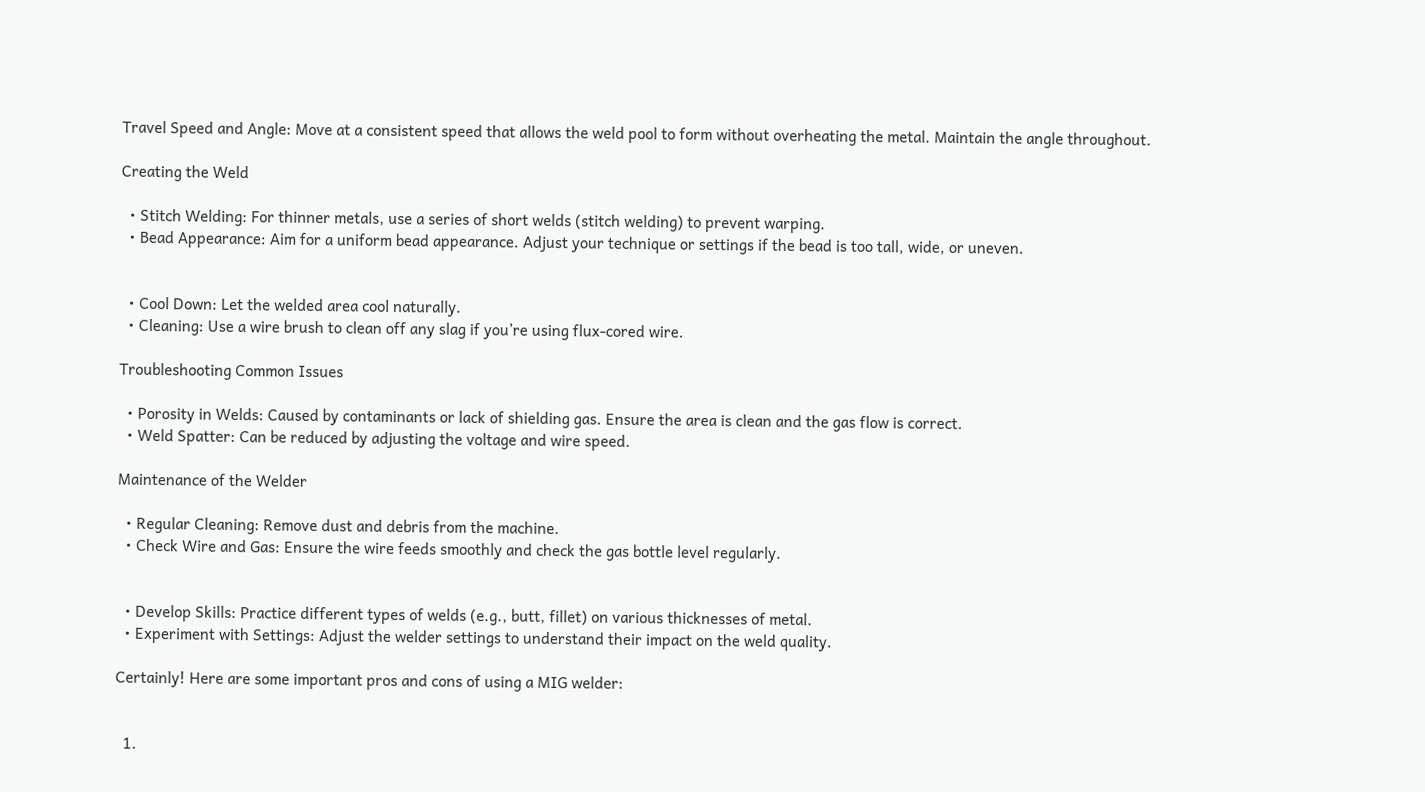Travel Speed and Angle: Move at a consistent speed that allows the weld pool to form without overheating the metal. Maintain the angle throughout.

Creating the Weld

  • Stitch Welding: For thinner metals, use a series of short welds (stitch welding) to prevent warping.
  • Bead Appearance: Aim for a uniform bead appearance. Adjust your technique or settings if the bead is too tall, wide, or uneven.


  • Cool Down: Let the welded area cool naturally.
  • Cleaning: Use a wire brush to clean off any slag if you’re using flux-cored wire.

Troubleshooting Common Issues

  • Porosity in Welds: Caused by contaminants or lack of shielding gas. Ensure the area is clean and the gas flow is correct.
  • Weld Spatter: Can be reduced by adjusting the voltage and wire speed.

Maintenance of the Welder

  • Regular Cleaning: Remove dust and debris from the machine.
  • Check Wire and Gas: Ensure the wire feeds smoothly and check the gas bottle level regularly.


  • Develop Skills: Practice different types of welds (e.g., butt, fillet) on various thicknesses of metal.
  • Experiment with Settings: Adjust the welder settings to understand their impact on the weld quality.

Certainly! Here are some important pros and cons of using a MIG welder:


  1.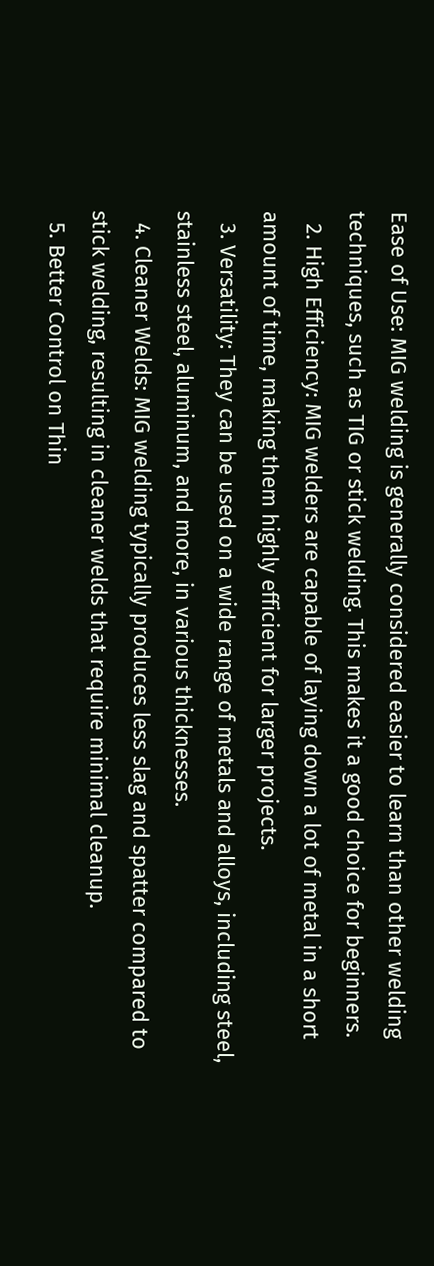Ease of Use: MIG welding is generally considered easier to learn than other welding techniques, such as TIG or stick welding. This makes it a good choice for beginners.
  2. High Efficiency: MIG welders are capable of laying down a lot of metal in a short amount of time, making them highly efficient for larger projects.
  3. Versatility: They can be used on a wide range of metals and alloys, including steel, stainless steel, aluminum, and more, in various thicknesses.
  4. Cleaner Welds: MIG welding typically produces less slag and spatter compared to stick welding, resulting in cleaner welds that require minimal cleanup.
  5. Better Control on Thin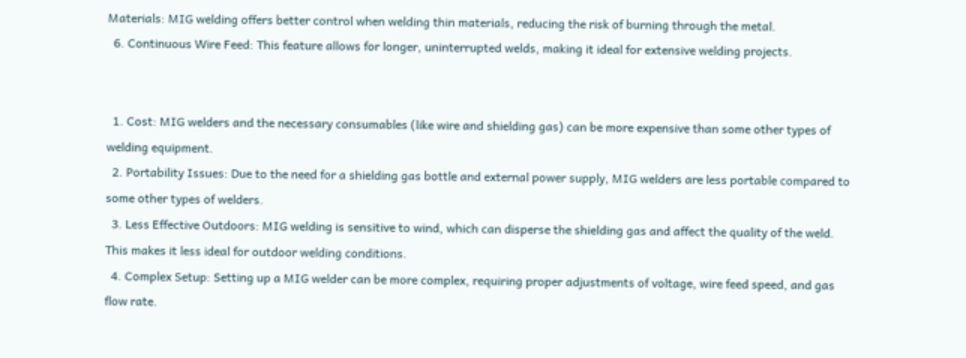Materials: MIG welding offers better control when welding thin materials, reducing the risk of burning through the metal.
  6. Continuous Wire Feed: This feature allows for longer, uninterrupted welds, making it ideal for extensive welding projects.


  1. Cost: MIG welders and the necessary consumables (like wire and shielding gas) can be more expensive than some other types of welding equipment.
  2. Portability Issues: Due to the need for a shielding gas bottle and external power supply, MIG welders are less portable compared to some other types of welders.
  3. Less Effective Outdoors: MIG welding is sensitive to wind, which can disperse the shielding gas and affect the quality of the weld. This makes it less ideal for outdoor welding conditions.
  4. Complex Setup: Setting up a MIG welder can be more complex, requiring proper adjustments of voltage, wire feed speed, and gas flow rate.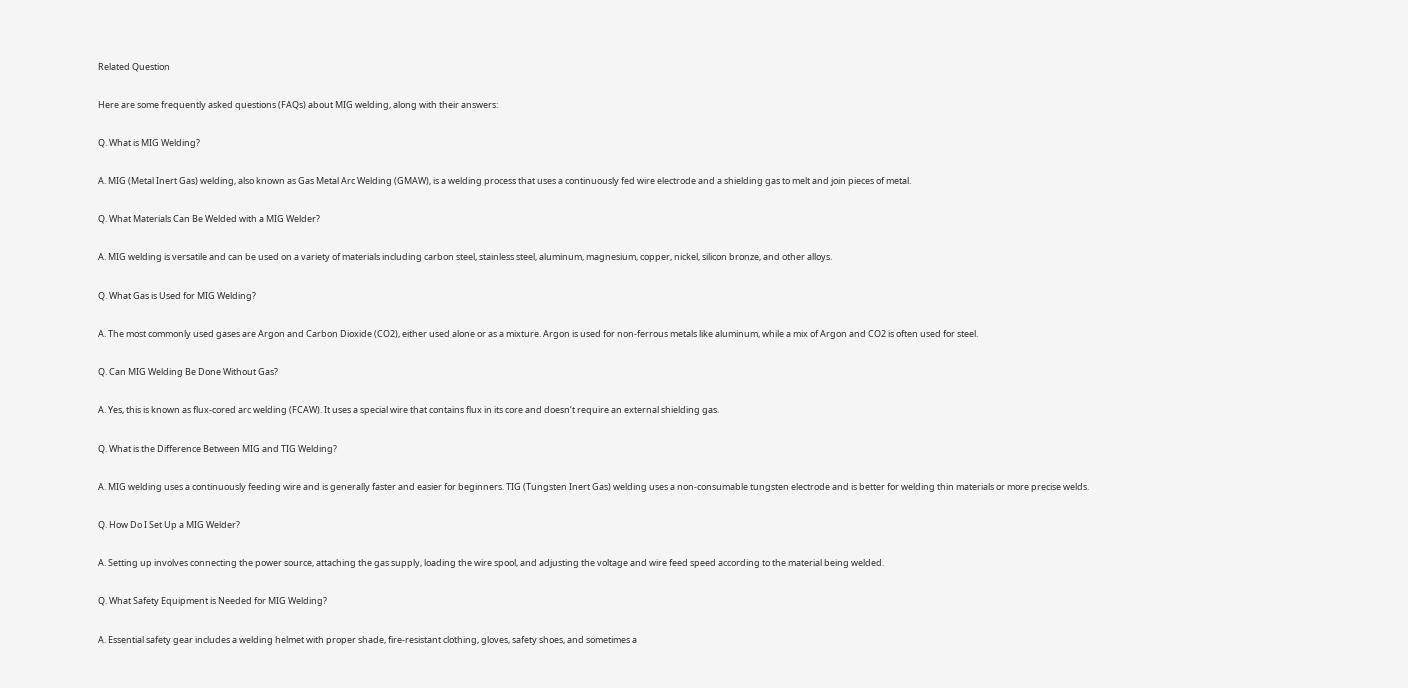Related Question

Here are some frequently asked questions (FAQs) about MIG welding, along with their answers:

Q. What is MIG Welding?

A. MIG (Metal Inert Gas) welding, also known as Gas Metal Arc Welding (GMAW), is a welding process that uses a continuously fed wire electrode and a shielding gas to melt and join pieces of metal.

Q. What Materials Can Be Welded with a MIG Welder?

A. MIG welding is versatile and can be used on a variety of materials including carbon steel, stainless steel, aluminum, magnesium, copper, nickel, silicon bronze, and other alloys.

Q. What Gas is Used for MIG Welding?

A. The most commonly used gases are Argon and Carbon Dioxide (CO2), either used alone or as a mixture. Argon is used for non-ferrous metals like aluminum, while a mix of Argon and CO2 is often used for steel.

Q. Can MIG Welding Be Done Without Gas?

A. Yes, this is known as flux-cored arc welding (FCAW). It uses a special wire that contains flux in its core and doesn’t require an external shielding gas.

Q. What is the Difference Between MIG and TIG Welding?

A. MIG welding uses a continuously feeding wire and is generally faster and easier for beginners. TIG (Tungsten Inert Gas) welding uses a non-consumable tungsten electrode and is better for welding thin materials or more precise welds.

Q. How Do I Set Up a MIG Welder?

A. Setting up involves connecting the power source, attaching the gas supply, loading the wire spool, and adjusting the voltage and wire feed speed according to the material being welded.

Q. What Safety Equipment is Needed for MIG Welding?

A. Essential safety gear includes a welding helmet with proper shade, fire-resistant clothing, gloves, safety shoes, and sometimes a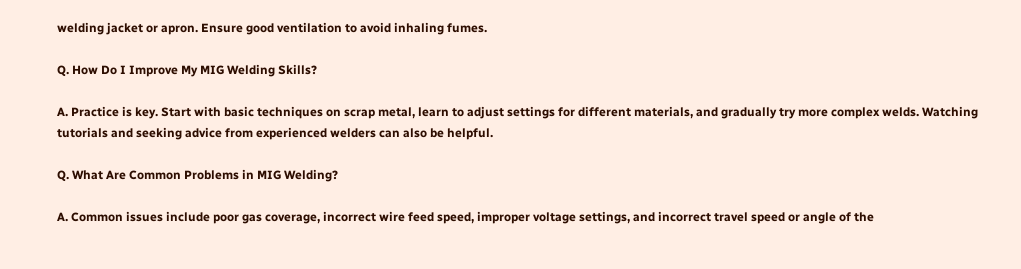welding jacket or apron. Ensure good ventilation to avoid inhaling fumes.

Q. How Do I Improve My MIG Welding Skills?

A. Practice is key. Start with basic techniques on scrap metal, learn to adjust settings for different materials, and gradually try more complex welds. Watching tutorials and seeking advice from experienced welders can also be helpful.

Q. What Are Common Problems in MIG Welding?

A. Common issues include poor gas coverage, incorrect wire feed speed, improper voltage settings, and incorrect travel speed or angle of the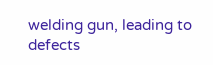welding gun, leading to defects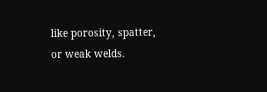like porosity, spatter, or weak welds.